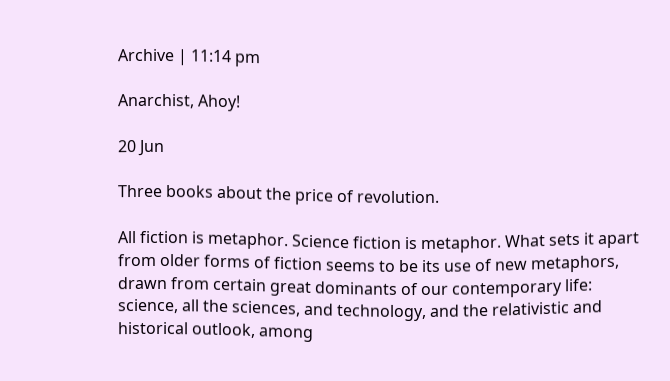Archive | 11:14 pm

Anarchist, Ahoy!

20 Jun

Three books about the price of revolution.

All fiction is metaphor. Science fiction is metaphor. What sets it apart from older forms of fiction seems to be its use of new metaphors, drawn from certain great dominants of our contemporary life: science, all the sciences, and technology, and the relativistic and historical outlook, among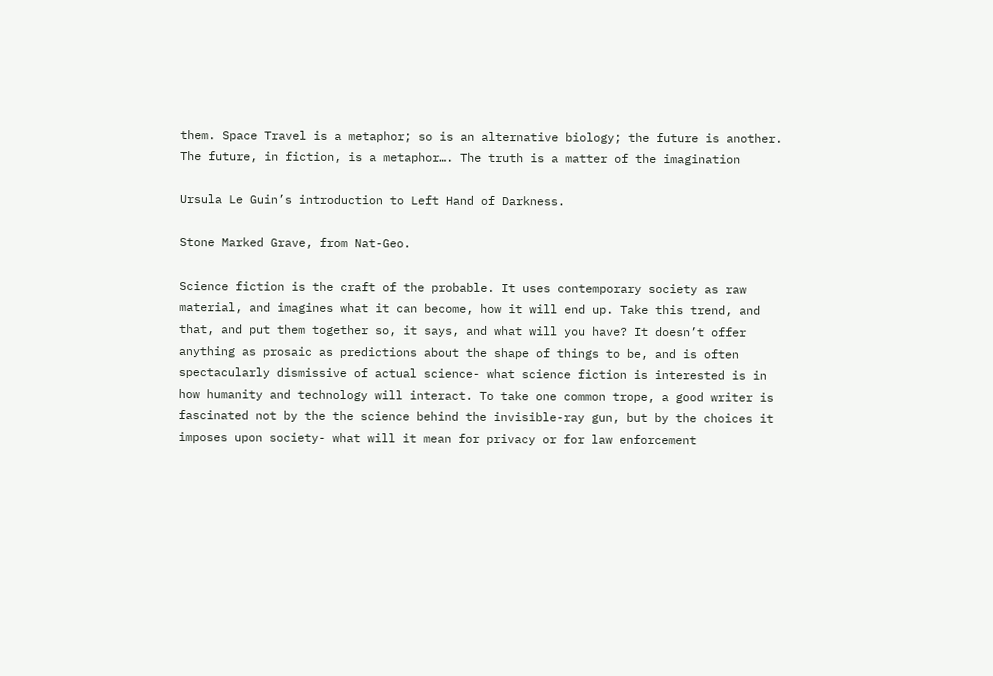them. Space Travel is a metaphor; so is an alternative biology; the future is another. The future, in fiction, is a metaphor…. The truth is a matter of the imagination

Ursula Le Guin’s introduction to Left Hand of Darkness.

Stone Marked Grave, from Nat-Geo.

Science fiction is the craft of the probable. It uses contemporary society as raw material, and imagines what it can become, how it will end up. Take this trend, and that, and put them together so, it says, and what will you have? It doesn’t offer anything as prosaic as predictions about the shape of things to be, and is often spectacularly dismissive of actual science- what science fiction is interested is in how humanity and technology will interact. To take one common trope, a good writer is fascinated not by the the science behind the invisible-ray gun, but by the choices it imposes upon society- what will it mean for privacy or for law enforcement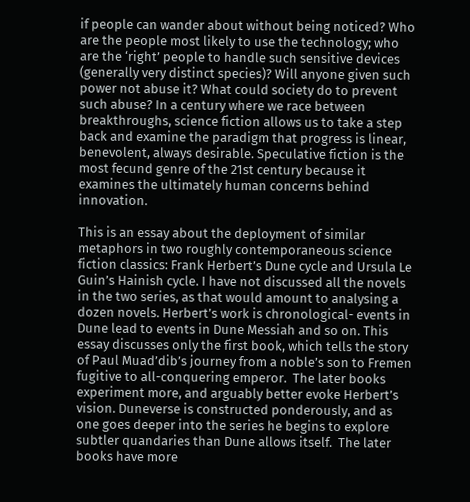if people can wander about without being noticed? Who are the people most likely to use the technology; who are the ‘right’ people to handle such sensitive devices (generally very distinct species)? Will anyone given such power not abuse it? What could society do to prevent such abuse? In a century where we race between breakthroughs, science fiction allows us to take a step back and examine the paradigm that progress is linear, benevolent, always desirable. Speculative fiction is the most fecund genre of the 21st century because it examines the ultimately human concerns behind innovation.

This is an essay about the deployment of similar metaphors in two roughly contemporaneous science fiction classics: Frank Herbert’s Dune cycle and Ursula Le Guin’s Hainish cycle. I have not discussed all the novels in the two series, as that would amount to analysing a dozen novels. Herbert’s work is chronological- events in Dune lead to events in Dune Messiah and so on. This essay discusses only the first book, which tells the story of Paul Muad’dib’s journey from a noble’s son to Fremen fugitive to all-conquering emperor.  The later books experiment more, and arguably better evoke Herbert’s vision. Duneverse is constructed ponderously, and as one goes deeper into the series he begins to explore subtler quandaries than Dune allows itself.  The later books have more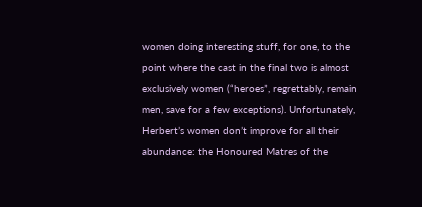women doing interesting stuff, for one, to the point where the cast in the final two is almost exclusively women (“heroes”, regrettably, remain men, save for a few exceptions). Unfortunately, Herbert’s women don’t improve for all their abundance: the Honoured Matres of the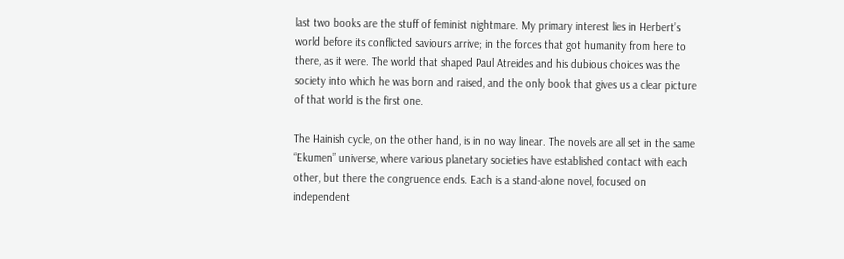last two books are the stuff of feminist nightmare. My primary interest lies in Herbert’s world before its conflicted saviours arrive; in the forces that got humanity from here to there, as it were. The world that shaped Paul Atreides and his dubious choices was the society into which he was born and raised, and the only book that gives us a clear picture of that world is the first one.

The Hainish cycle, on the other hand, is in no way linear. The novels are all set in the same “Ekumen” universe, where various planetary societies have established contact with each other, but there the congruence ends. Each is a stand-alone novel, focused on independent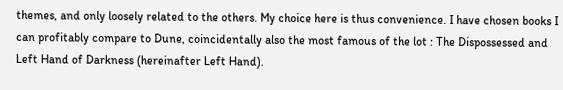themes, and only loosely related to the others. My choice here is thus convenience. I have chosen books I can profitably compare to Dune, coincidentally also the most famous of the lot : The Dispossessed and Left Hand of Darkness (hereinafter Left Hand).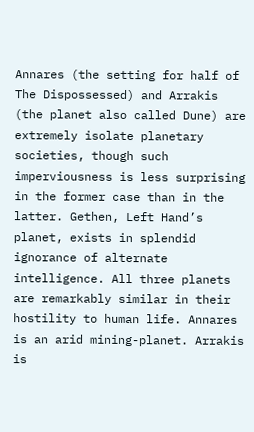Annares (the setting for half of The Dispossessed) and Arrakis (the planet also called Dune) are extremely isolate planetary societies, though such imperviousness is less surprising in the former case than in the latter. Gethen, Left Hand’s planet, exists in splendid ignorance of alternate intelligence. All three planets are remarkably similar in their hostility to human life. Annares is an arid mining-planet. Arrakis is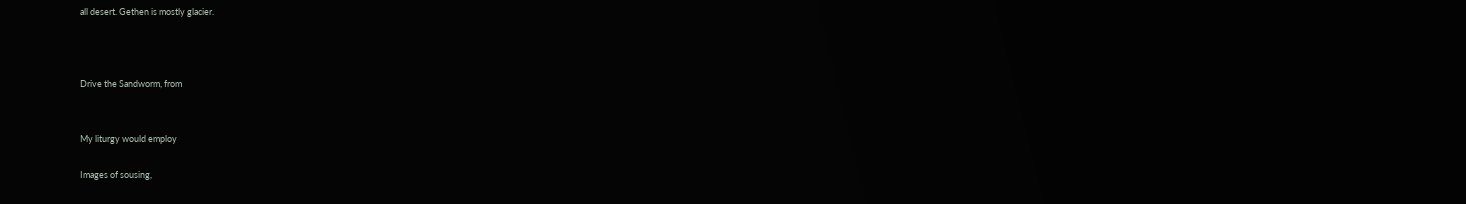all desert. Gethen is mostly glacier.



Drive the Sandworm, from


My liturgy would employ

Images of sousing,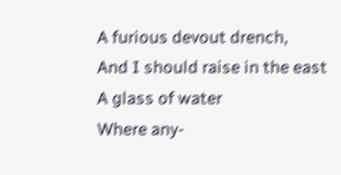A furious devout drench,
And I should raise in the east
A glass of water
Where any-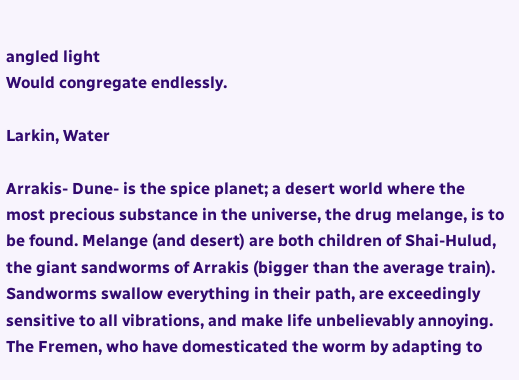angled light
Would congregate endlessly.

Larkin, Water

Arrakis- Dune- is the spice planet; a desert world where the most precious substance in the universe, the drug melange, is to be found. Melange (and desert) are both children of Shai-Hulud, the giant sandworms of Arrakis (bigger than the average train). Sandworms swallow everything in their path, are exceedingly sensitive to all vibrations, and make life unbelievably annoying. The Fremen, who have domesticated the worm by adapting to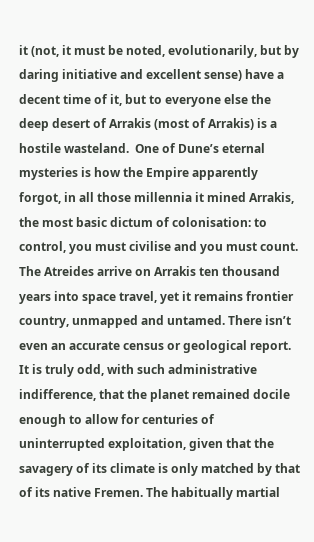it (not, it must be noted, evolutionarily, but by daring initiative and excellent sense) have a decent time of it, but to everyone else the deep desert of Arrakis (most of Arrakis) is a hostile wasteland.  One of Dune’s eternal mysteries is how the Empire apparently forgot, in all those millennia it mined Arrakis, the most basic dictum of colonisation: to control, you must civilise and you must count. The Atreides arrive on Arrakis ten thousand years into space travel, yet it remains frontier country, unmapped and untamed. There isn’t even an accurate census or geological report. It is truly odd, with such administrative indifference, that the planet remained docile enough to allow for centuries of uninterrupted exploitation, given that the savagery of its climate is only matched by that of its native Fremen. The habitually martial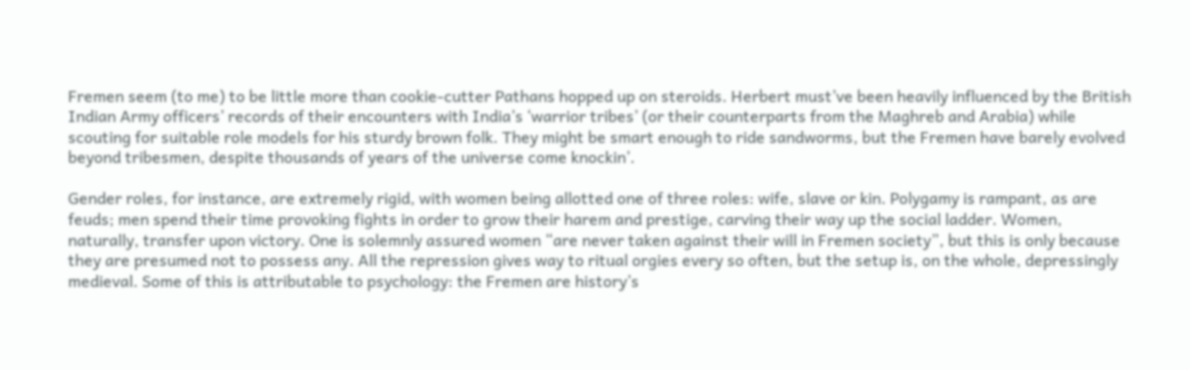Fremen seem (to me) to be little more than cookie-cutter Pathans hopped up on steroids. Herbert must’ve been heavily influenced by the British Indian Army officers’ records of their encounters with India’s ‘warrior tribes’ (or their counterparts from the Maghreb and Arabia) while scouting for suitable role models for his sturdy brown folk. They might be smart enough to ride sandworms, but the Fremen have barely evolved beyond tribesmen, despite thousands of years of the universe come knockin’.

Gender roles, for instance, are extremely rigid, with women being allotted one of three roles: wife, slave or kin. Polygamy is rampant, as are feuds; men spend their time provoking fights in order to grow their harem and prestige, carving their way up the social ladder. Women, naturally, transfer upon victory. One is solemnly assured women “are never taken against their will in Fremen society”, but this is only because they are presumed not to possess any. All the repression gives way to ritual orgies every so often, but the setup is, on the whole, depressingly medieval. Some of this is attributable to psychology: the Fremen are history’s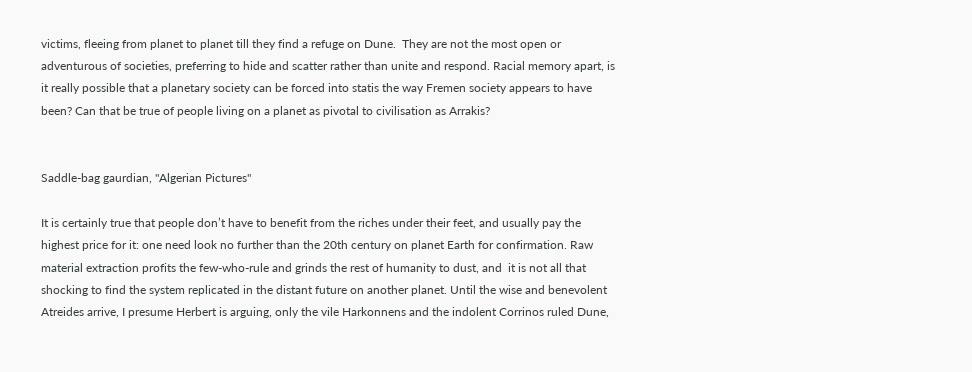victims, fleeing from planet to planet till they find a refuge on Dune.  They are not the most open or adventurous of societies, preferring to hide and scatter rather than unite and respond. Racial memory apart, is it really possible that a planetary society can be forced into statis the way Fremen society appears to have been? Can that be true of people living on a planet as pivotal to civilisation as Arrakis?


Saddle-bag gaurdian, "Algerian Pictures"

It is certainly true that people don’t have to benefit from the riches under their feet, and usually pay the highest price for it: one need look no further than the 20th century on planet Earth for confirmation. Raw material extraction profits the few-who-rule and grinds the rest of humanity to dust, and  it is not all that shocking to find the system replicated in the distant future on another planet. Until the wise and benevolent Atreides arrive, I presume Herbert is arguing, only the vile Harkonnens and the indolent Corrinos ruled Dune,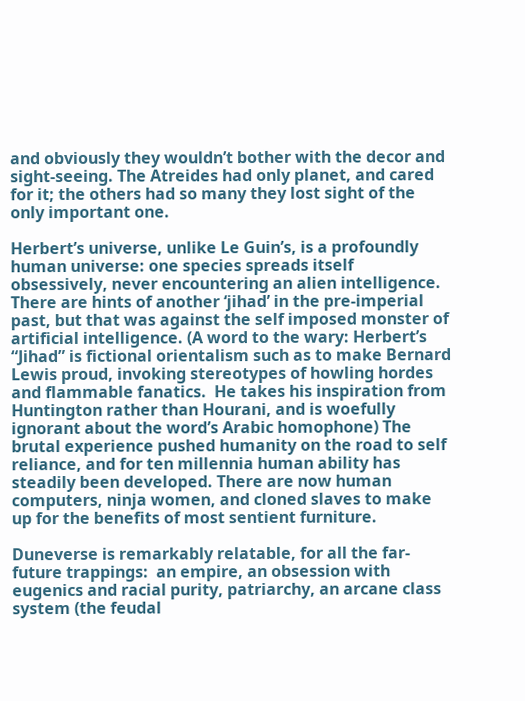and obviously they wouldn’t bother with the decor and sight-seeing. The Atreides had only planet, and cared for it; the others had so many they lost sight of the only important one.

Herbert’s universe, unlike Le Guin’s, is a profoundly human universe: one species spreads itself obsessively, never encountering an alien intelligence. There are hints of another ‘jihad’ in the pre-imperial past, but that was against the self imposed monster of artificial intelligence. (A word to the wary: Herbert’s “Jihad” is fictional orientalism such as to make Bernard Lewis proud, invoking stereotypes of howling hordes and flammable fanatics.  He takes his inspiration from Huntington rather than Hourani, and is woefully ignorant about the word’s Arabic homophone) The brutal experience pushed humanity on the road to self reliance, and for ten millennia human ability has steadily been developed. There are now human computers, ninja women, and cloned slaves to make up for the benefits of most sentient furniture.

Duneverse is remarkably relatable, for all the far-future trappings:  an empire, an obsession with eugenics and racial purity, patriarchy, an arcane class system (the feudal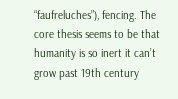“faufreluches”), fencing. The core thesis seems to be that humanity is so inert it can’t grow past 19th century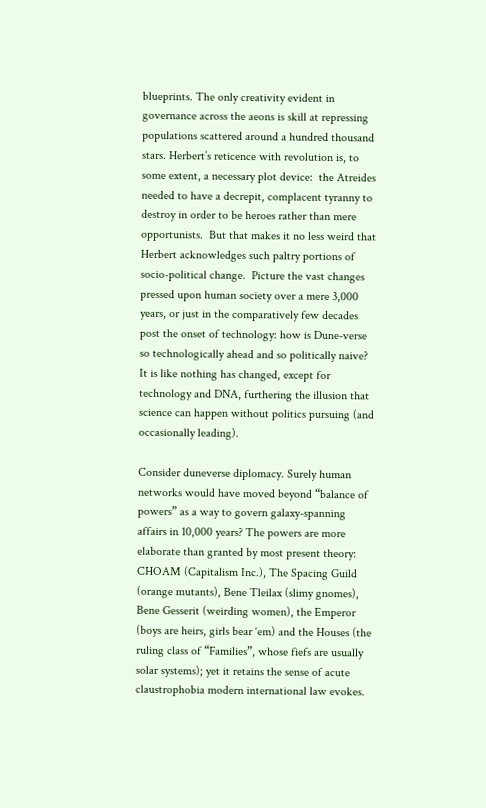blueprints. The only creativity evident in governance across the aeons is skill at repressing populations scattered around a hundred thousand stars. Herbert’s reticence with revolution is, to some extent, a necessary plot device:  the Atreides needed to have a decrepit, complacent tyranny to destroy in order to be heroes rather than mere opportunists.  But that makes it no less weird that Herbert acknowledges such paltry portions of socio-political change.  Picture the vast changes pressed upon human society over a mere 3,000 years, or just in the comparatively few decades post the onset of technology: how is Dune-verse so technologically ahead and so politically naive? It is like nothing has changed, except for technology and DNA, furthering the illusion that science can happen without politics pursuing (and occasionally leading).

Consider duneverse diplomacy. Surely human networks would have moved beyond “balance of powers” as a way to govern galaxy-spanning affairs in 10,000 years? The powers are more elaborate than granted by most present theory: CHOAM (Capitalism Inc.), The Spacing Guild (orange mutants), Bene Tleilax (slimy gnomes), Bene Gesserit (weirding women), the Emperor (boys are heirs, girls bear ‘em) and the Houses (the ruling class of “Families”, whose fiefs are usually solar systems); yet it retains the sense of acute claustrophobia modern international law evokes.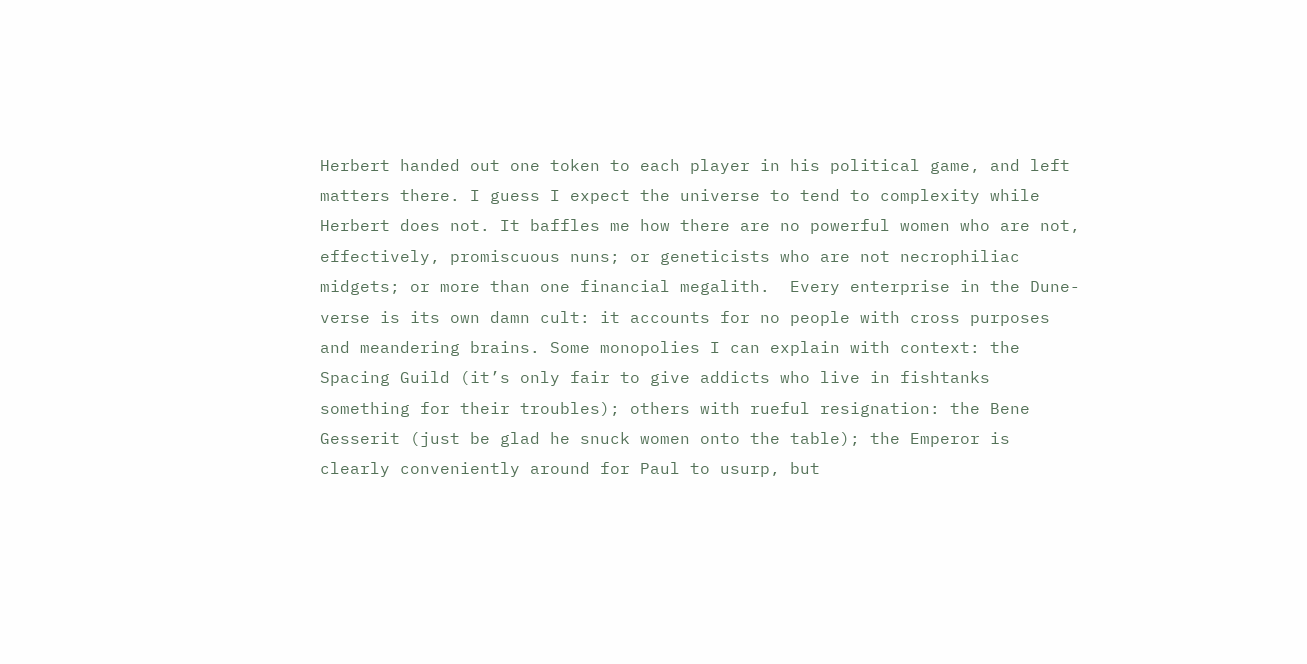Herbert handed out one token to each player in his political game, and left matters there. I guess I expect the universe to tend to complexity while Herbert does not. It baffles me how there are no powerful women who are not, effectively, promiscuous nuns; or geneticists who are not necrophiliac midgets; or more than one financial megalith.  Every enterprise in the Dune-verse is its own damn cult: it accounts for no people with cross purposes and meandering brains. Some monopolies I can explain with context: the Spacing Guild (it’s only fair to give addicts who live in fishtanks something for their troubles); others with rueful resignation: the Bene Gesserit (just be glad he snuck women onto the table); the Emperor is clearly conveniently around for Paul to usurp, but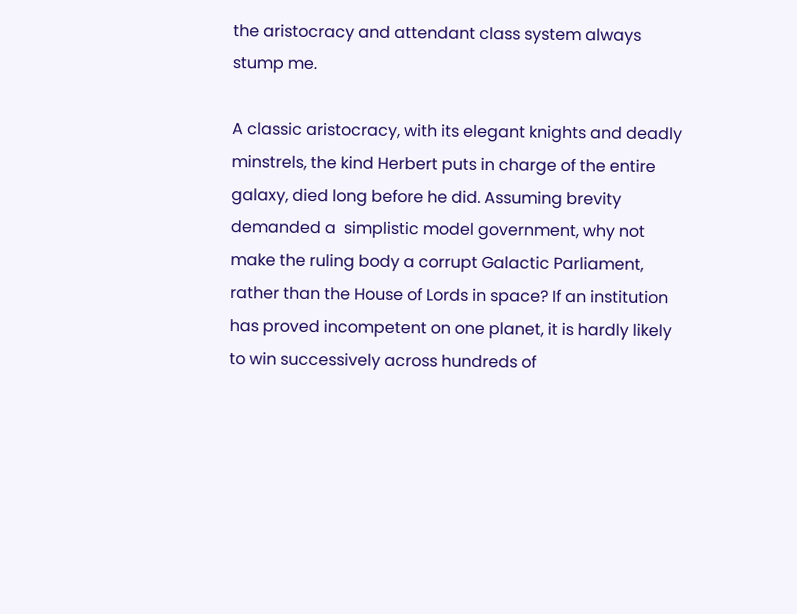the aristocracy and attendant class system always stump me.

A classic aristocracy, with its elegant knights and deadly minstrels, the kind Herbert puts in charge of the entire galaxy, died long before he did. Assuming brevity demanded a  simplistic model government, why not make the ruling body a corrupt Galactic Parliament, rather than the House of Lords in space? If an institution has proved incompetent on one planet, it is hardly likely to win successively across hundreds of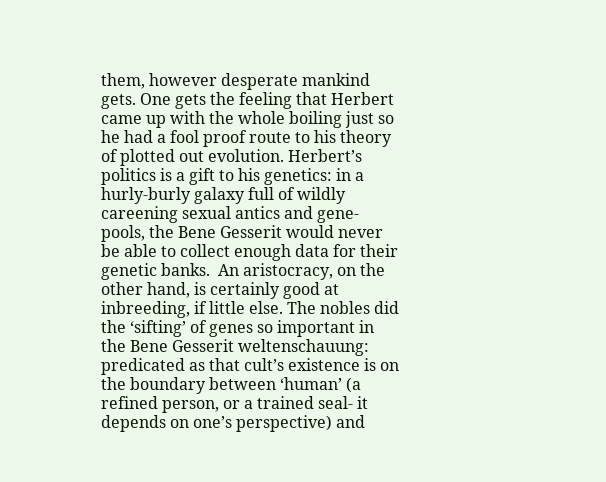them, however desperate mankind gets. One gets the feeling that Herbert came up with the whole boiling just so he had a fool proof route to his theory of plotted out evolution. Herbert’s politics is a gift to his genetics: in a hurly-burly galaxy full of wildly careening sexual antics and gene-pools, the Bene Gesserit would never be able to collect enough data for their genetic banks.  An aristocracy, on the other hand, is certainly good at inbreeding, if little else. The nobles did the ‘sifting’ of genes so important in the Bene Gesserit weltenschauung: predicated as that cult’s existence is on the boundary between ‘human’ (a refined person, or a trained seal- it depends on one’s perspective) and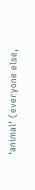‘animal’ (everyone else,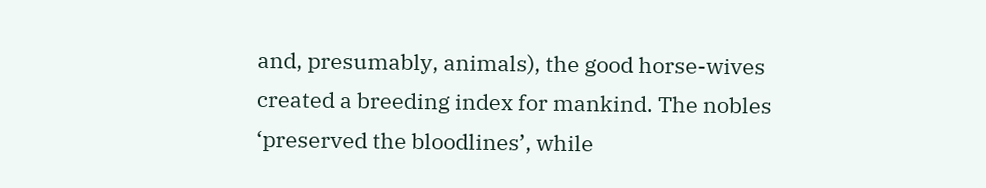and, presumably, animals), the good horse-wives created a breeding index for mankind. The nobles ‘preserved the bloodlines’, while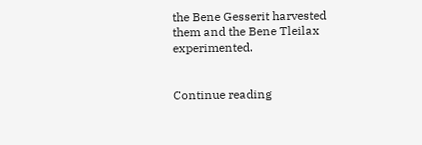the Bene Gesserit harvested them and the Bene Tleilax experimented.


Continue reading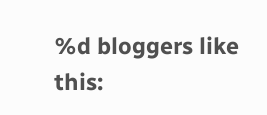%d bloggers like this: